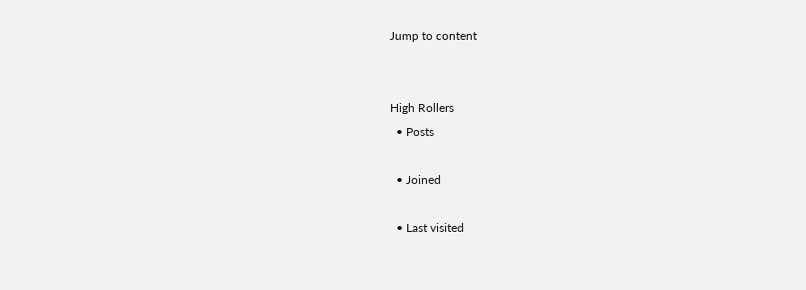Jump to content


High Rollers
  • Posts

  • Joined

  • Last visited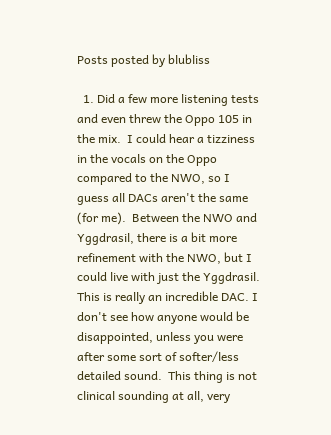Posts posted by blubliss

  1. Did a few more listening tests and even threw the Oppo 105 in the mix.  I could hear a tizziness in the vocals on the Oppo compared to the NWO, so I guess all DACs aren't the same (for me).  Between the NWO and Yggdrasil, there is a bit more refinement with the NWO, but I could live with just the Yggdrasil. This is really an incredible DAC. I don't see how anyone would be disappointed, unless you were after some sort of softer/less detailed sound.  This thing is not clinical sounding at all, very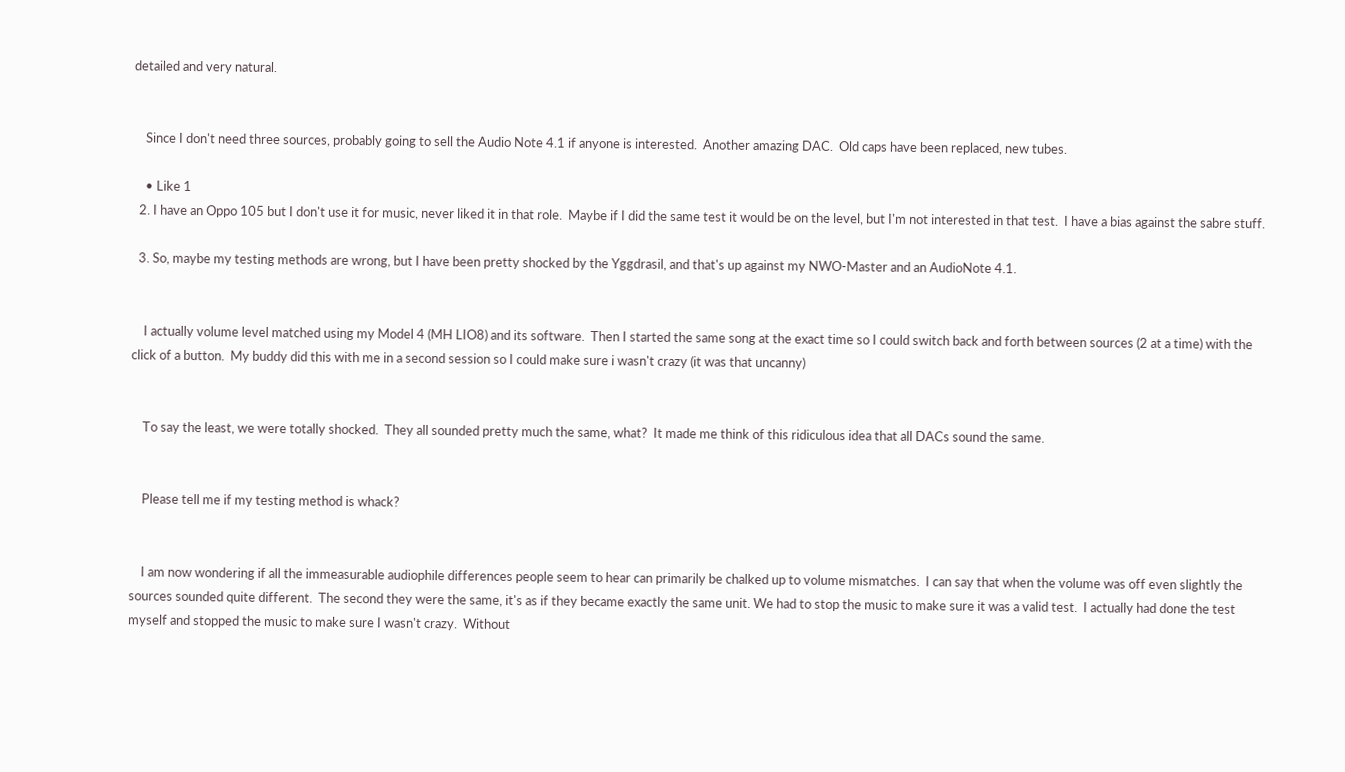detailed and very natural.


    Since I don't need three sources, probably going to sell the Audio Note 4.1 if anyone is interested.  Another amazing DAC.  Old caps have been replaced, new tubes.

    • Like 1
  2. I have an Oppo 105 but I don't use it for music, never liked it in that role.  Maybe if I did the same test it would be on the level, but I'm not interested in that test.  I have a bias against the sabre stuff.

  3. So, maybe my testing methods are wrong, but I have been pretty shocked by the Yggdrasil, and that's up against my NWO-Master and an AudioNote 4.1.


    I actually volume level matched using my Model 4 (MH LIO8) and its software.  Then I started the same song at the exact time so I could switch back and forth between sources (2 at a time) with the click of a button.  My buddy did this with me in a second session so I could make sure i wasn't crazy (it was that uncanny)


    To say the least, we were totally shocked.  They all sounded pretty much the same, what?  It made me think of this ridiculous idea that all DACs sound the same.


    Please tell me if my testing method is whack?


    I am now wondering if all the immeasurable audiophile differences people seem to hear can primarily be chalked up to volume mismatches.  I can say that when the volume was off even slightly the sources sounded quite different.  The second they were the same, it's as if they became exactly the same unit. We had to stop the music to make sure it was a valid test.  I actually had done the test myself and stopped the music to make sure I wasn't crazy.  Without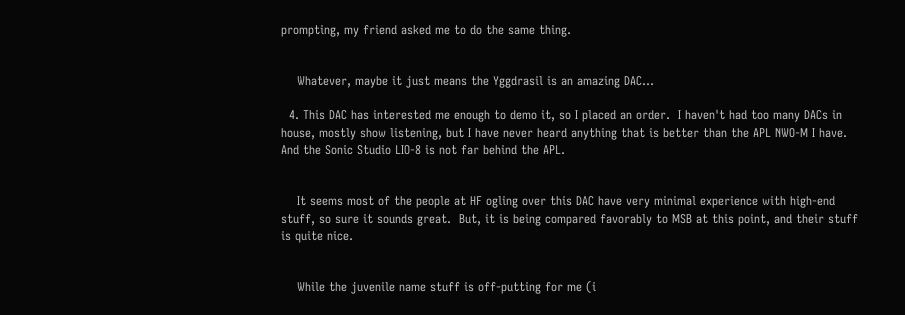prompting, my friend asked me to do the same thing.


    Whatever, maybe it just means the Yggdrasil is an amazing DAC...

  4. This DAC has interested me enough to demo it, so I placed an order.  I haven't had too many DACs in house, mostly show listening, but I have never heard anything that is better than the APL NWO-M I have.  And the Sonic Studio LIO-8 is not far behind the APL.


    It seems most of the people at HF ogling over this DAC have very minimal experience with high-end stuff, so sure it sounds great.  But, it is being compared favorably to MSB at this point, and their stuff is quite nice.


    While the juvenile name stuff is off-putting for me (i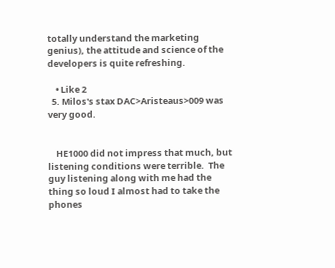totally understand the marketing genius), the attitude and science of the developers is quite refreshing.

    • Like 2
  5. Milos's stax DAC>Aristeaus>009 was very good.


    HE1000 did not impress that much, but listening conditions were terrible.  The guy listening along with me had the thing so loud I almost had to take the phones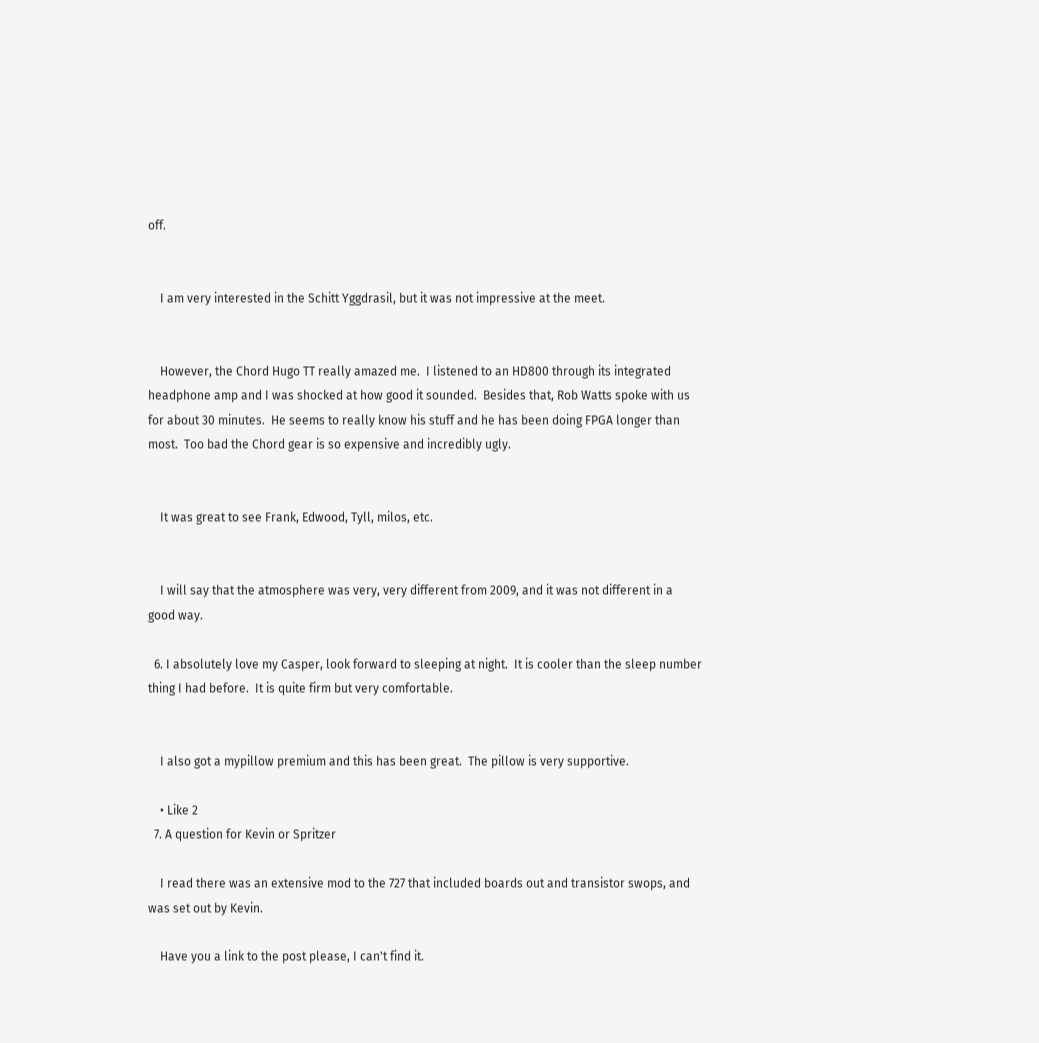off.


    I am very interested in the Schitt Yggdrasil, but it was not impressive at the meet.


    However, the Chord Hugo TT really amazed me.  I listened to an HD800 through its integrated headphone amp and I was shocked at how good it sounded.  Besides that, Rob Watts spoke with us for about 30 minutes.  He seems to really know his stuff and he has been doing FPGA longer than most.  Too bad the Chord gear is so expensive and incredibly ugly.


    It was great to see Frank, Edwood, Tyll, milos, etc.


    I will say that the atmosphere was very, very different from 2009, and it was not different in a good way.

  6. I absolutely love my Casper, look forward to sleeping at night.  It is cooler than the sleep number thing I had before.  It is quite firm but very comfortable.


    I also got a mypillow premium and this has been great.  The pillow is very supportive.

    • Like 2
  7. A question for Kevin or Spritzer

    I read there was an extensive mod to the 727 that included boards out and transistor swops, and was set out by Kevin.

    Have you a link to the post please, I can't find it.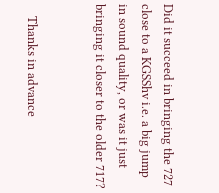Did it succeed in bringing the 727 close to a KGSShv i.e. a big jump in sound quality, or was it just bringing it closer to the older 717?


    Thanks in advance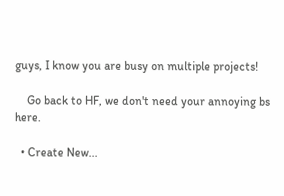guys, I know you are busy on multiple projects!

    Go back to HF, we don't need your annoying bs here.

  • Create New...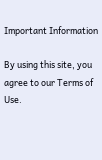Important Information

By using this site, you agree to our Terms of Use.